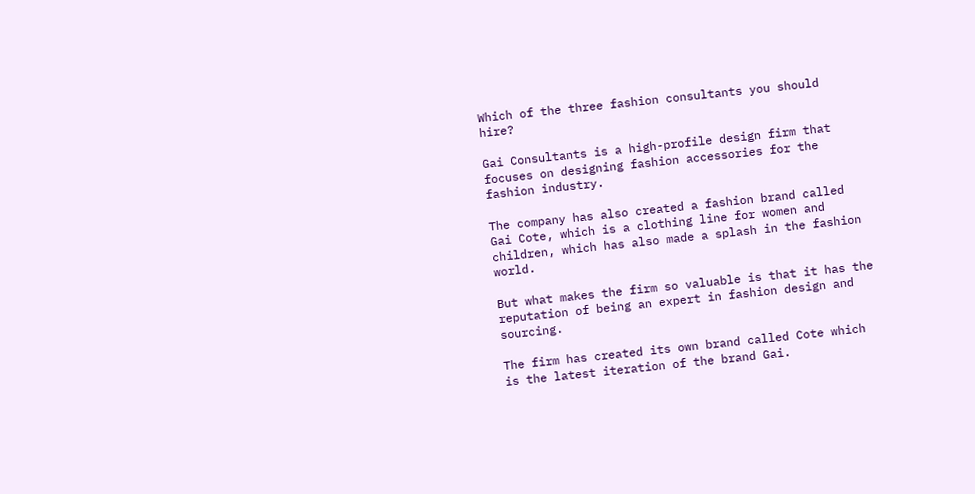Which of the three fashion consultants you should hire?

Gai Consultants is a high-profile design firm that focuses on designing fashion accessories for the fashion industry.

The company has also created a fashion brand called Gai Cote, which is a clothing line for women and children, which has also made a splash in the fashion world.

But what makes the firm so valuable is that it has the reputation of being an expert in fashion design and sourcing.

The firm has created its own brand called Cote which is the latest iteration of the brand Gai.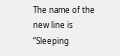The name of the new line is “Sleeping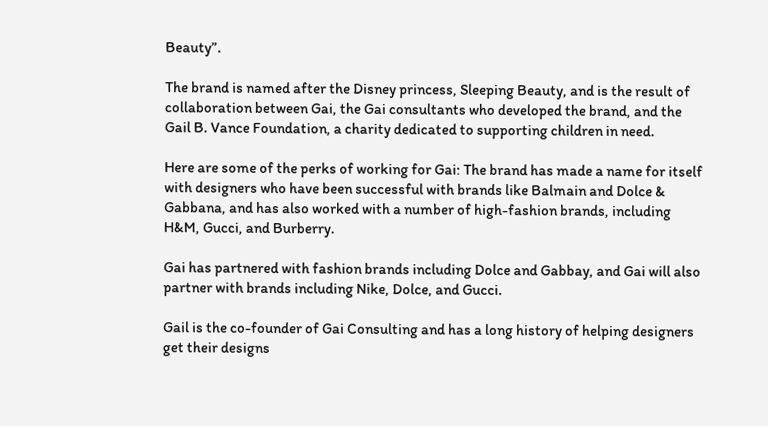Beauty”.

The brand is named after the Disney princess, Sleeping Beauty, and is the result of collaboration between Gai, the Gai consultants who developed the brand, and the Gail B. Vance Foundation, a charity dedicated to supporting children in need.

Here are some of the perks of working for Gai: The brand has made a name for itself with designers who have been successful with brands like Balmain and Dolce & Gabbana, and has also worked with a number of high-fashion brands, including H&M, Gucci, and Burberry.

Gai has partnered with fashion brands including Dolce and Gabbay, and Gai will also partner with brands including Nike, Dolce, and Gucci.

Gail is the co-founder of Gai Consulting and has a long history of helping designers get their designs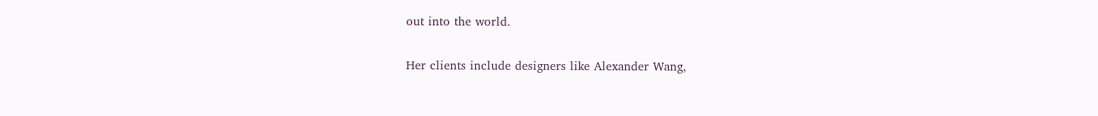out into the world.

Her clients include designers like Alexander Wang,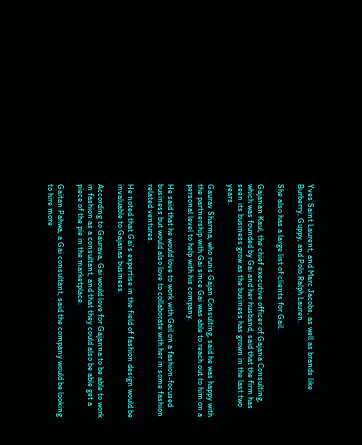Yves Saint Laurent, and Marc Jacobs, as well as brands like Burberry, Guppy, and Polo Ralph Lauren.

She also has a large list of clients for Gail.

Gajanan Kaul, the chief executive officer of Gajana Consulting, which was founded by Gai and her husband, said that the firm has seen its business grow as the business has grown in the last two years.

Gaurav Sharma, who runs Gajan Consulting, said he was happy with the partnership with Gai since Gai was able to reach out to him on a personal level to help with his company.

He said that he would love to work with Gail on a fashion-focused business but would also love to collaborate with her in some fashion related ventures.

He noted that Gai’s expertise in the field of fashion design would be invaluable to Gajanas business.

According to Gaurava, Gai would love for Gajanna to be able to work in fashion as a consultant, and that they could also be able get a piece of the pie in the marketplace.

Gaitan Pahwa, a Gai consultant, said the company would be looking to hire more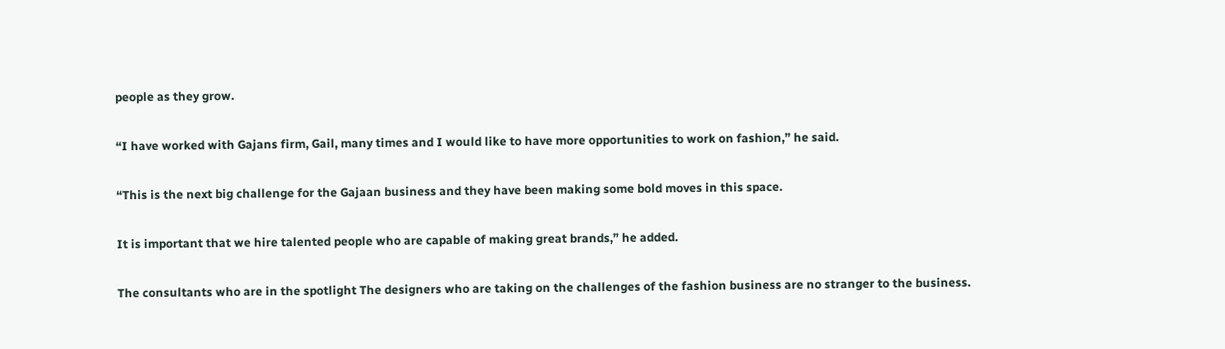people as they grow.

“I have worked with Gajans firm, Gail, many times and I would like to have more opportunities to work on fashion,” he said.

“This is the next big challenge for the Gajaan business and they have been making some bold moves in this space.

It is important that we hire talented people who are capable of making great brands,” he added.

The consultants who are in the spotlight The designers who are taking on the challenges of the fashion business are no stranger to the business.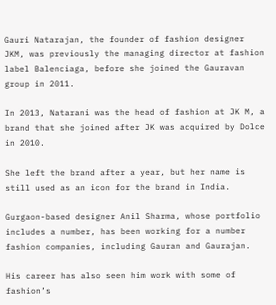Gauri Natarajan, the founder of fashion designer JKM, was previously the managing director at fashion label Balenciaga, before she joined the Gauravan group in 2011.

In 2013, Natarani was the head of fashion at JK M, a brand that she joined after JK was acquired by Dolce in 2010.

She left the brand after a year, but her name is still used as an icon for the brand in India.

Gurgaon-based designer Anil Sharma, whose portfolio includes a number, has been working for a number fashion companies, including Gauran and Gaurajan.

His career has also seen him work with some of fashion’s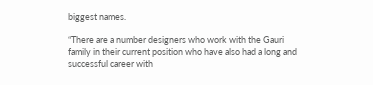biggest names.

“There are a number designers who work with the Gauri family in their current position who have also had a long and successful career with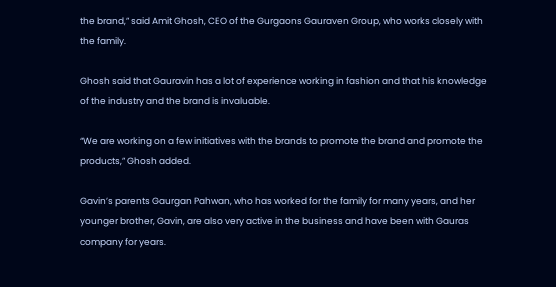the brand,” said Amit Ghosh, CEO of the Gurgaons Gauraven Group, who works closely with the family.

Ghosh said that Gauravin has a lot of experience working in fashion and that his knowledge of the industry and the brand is invaluable.

“We are working on a few initiatives with the brands to promote the brand and promote the products,” Ghosh added.

Gavin’s parents Gaurgan Pahwan, who has worked for the family for many years, and her younger brother, Gavin, are also very active in the business and have been with Gauras company for years.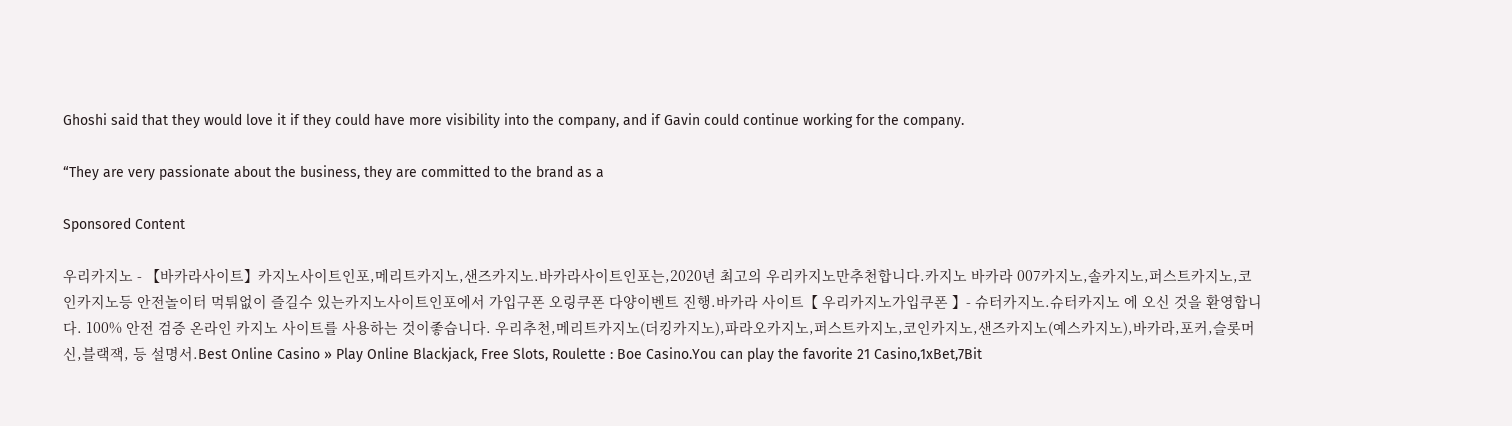Ghoshi said that they would love it if they could have more visibility into the company, and if Gavin could continue working for the company.

“They are very passionate about the business, they are committed to the brand as a

Sponsored Content

우리카지노 - 【바카라사이트】카지노사이트인포,메리트카지노,샌즈카지노.바카라사이트인포는,2020년 최고의 우리카지노만추천합니다.카지노 바카라 007카지노,솔카지노,퍼스트카지노,코인카지노등 안전놀이터 먹튀없이 즐길수 있는카지노사이트인포에서 가입구폰 오링쿠폰 다양이벤트 진행.바카라 사이트【 우리카지노가입쿠폰 】- 슈터카지노.슈터카지노 에 오신 것을 환영합니다. 100% 안전 검증 온라인 카지노 사이트를 사용하는 것이좋습니다. 우리추천,메리트카지노(더킹카지노),파라오카지노,퍼스트카지노,코인카지노,샌즈카지노(예스카지노),바카라,포커,슬롯머신,블랙잭, 등 설명서.Best Online Casino » Play Online Blackjack, Free Slots, Roulette : Boe Casino.You can play the favorite 21 Casino,1xBet,7Bit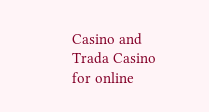Casino and Trada Casino for online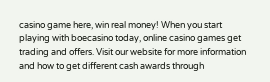casino game here, win real money! When you start playing with boecasino today, online casino games get trading and offers. Visit our website for more information and how to get different cash awards through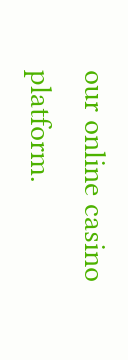our online casino platform.